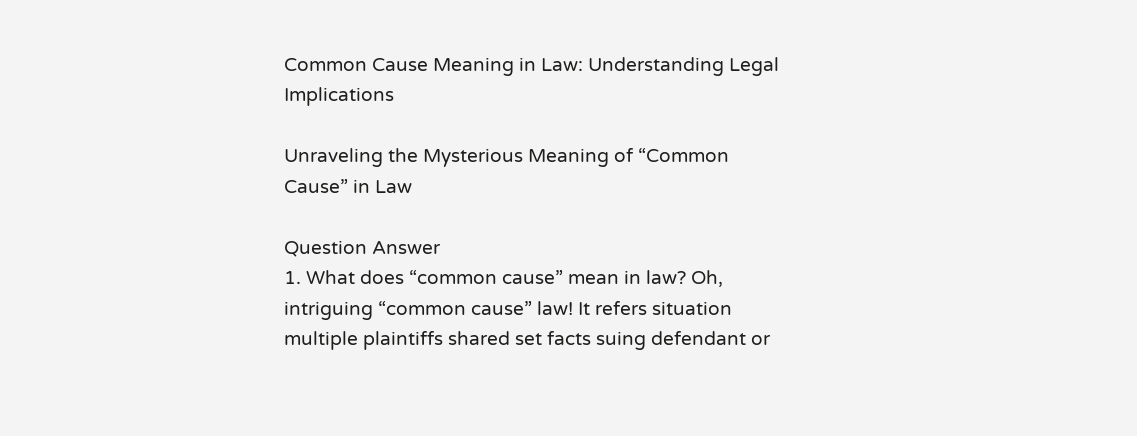Common Cause Meaning in Law: Understanding Legal Implications

Unraveling the Mysterious Meaning of “Common Cause” in Law

Question Answer
1. What does “common cause” mean in law? Oh, intriguing “common cause” law! It refers situation multiple plaintiffs shared set facts suing defendant or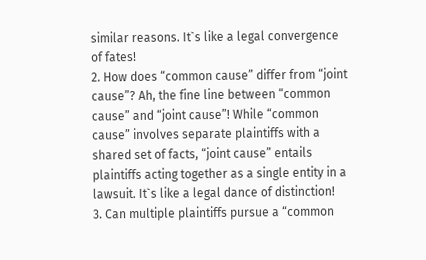similar reasons. It`s like a legal convergence of fates!
2. How does “common cause” differ from “joint cause”? Ah, the fine line between “common cause” and “joint cause”! While “common cause” involves separate plaintiffs with a shared set of facts, “joint cause” entails plaintiffs acting together as a single entity in a lawsuit. It`s like a legal dance of distinction!
3. Can multiple plaintiffs pursue a “common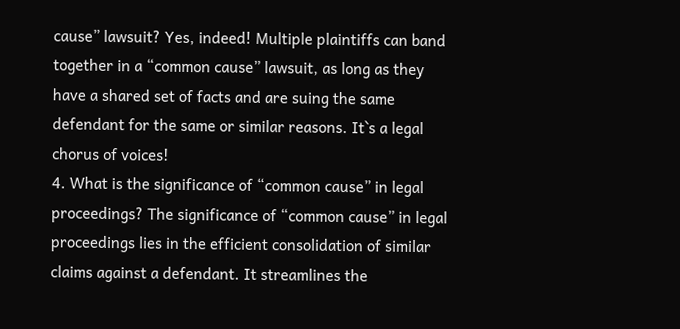cause” lawsuit? Yes, indeed! Multiple plaintiffs can band together in a “common cause” lawsuit, as long as they have a shared set of facts and are suing the same defendant for the same or similar reasons. It`s a legal chorus of voices!
4. What is the significance of “common cause” in legal proceedings? The significance of “common cause” in legal proceedings lies in the efficient consolidation of similar claims against a defendant. It streamlines the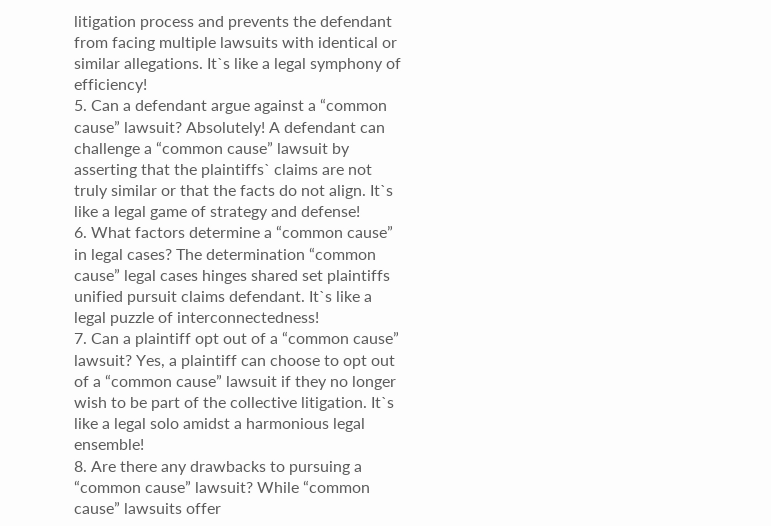litigation process and prevents the defendant from facing multiple lawsuits with identical or similar allegations. It`s like a legal symphony of efficiency!
5. Can a defendant argue against a “common cause” lawsuit? Absolutely! A defendant can challenge a “common cause” lawsuit by asserting that the plaintiffs` claims are not truly similar or that the facts do not align. It`s like a legal game of strategy and defense!
6. What factors determine a “common cause” in legal cases? The determination “common cause” legal cases hinges shared set plaintiffs unified pursuit claims defendant. It`s like a legal puzzle of interconnectedness!
7. Can a plaintiff opt out of a “common cause” lawsuit? Yes, a plaintiff can choose to opt out of a “common cause” lawsuit if they no longer wish to be part of the collective litigation. It`s like a legal solo amidst a harmonious legal ensemble!
8. Are there any drawbacks to pursuing a “common cause” lawsuit? While “common cause” lawsuits offer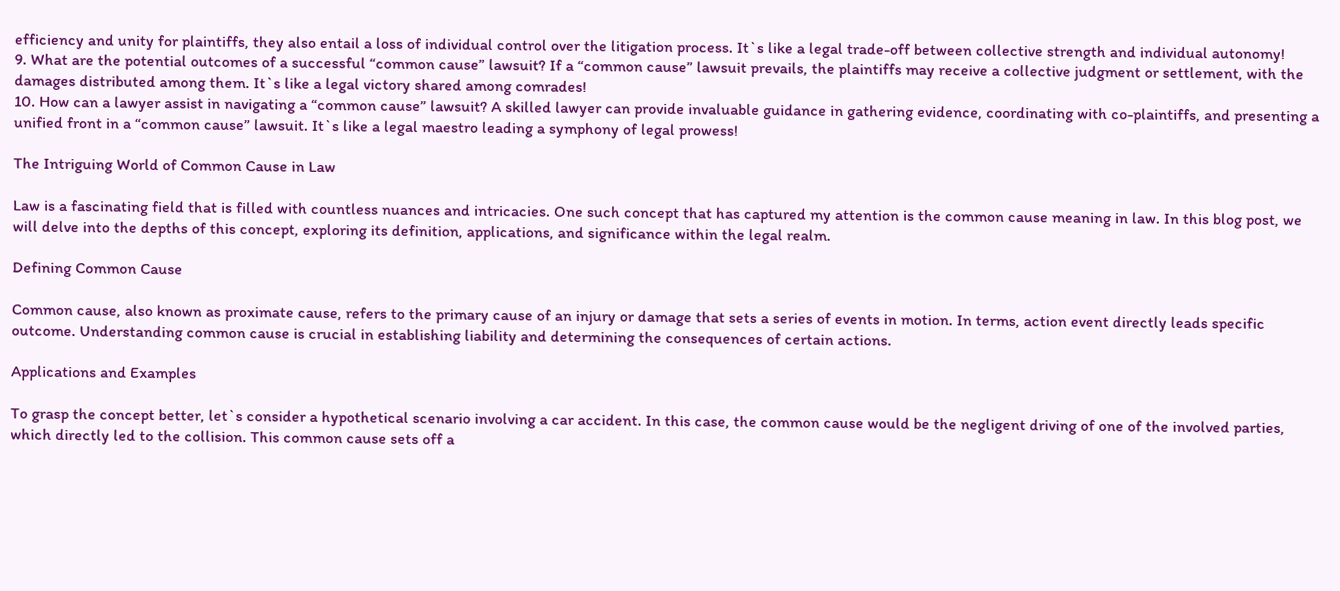efficiency and unity for plaintiffs, they also entail a loss of individual control over the litigation process. It`s like a legal trade-off between collective strength and individual autonomy!
9. What are the potential outcomes of a successful “common cause” lawsuit? If a “common cause” lawsuit prevails, the plaintiffs may receive a collective judgment or settlement, with the damages distributed among them. It`s like a legal victory shared among comrades!
10. How can a lawyer assist in navigating a “common cause” lawsuit? A skilled lawyer can provide invaluable guidance in gathering evidence, coordinating with co-plaintiffs, and presenting a unified front in a “common cause” lawsuit. It`s like a legal maestro leading a symphony of legal prowess!

The Intriguing World of Common Cause in Law

Law is a fascinating field that is filled with countless nuances and intricacies. One such concept that has captured my attention is the common cause meaning in law. In this blog post, we will delve into the depths of this concept, exploring its definition, applications, and significance within the legal realm.

Defining Common Cause

Common cause, also known as proximate cause, refers to the primary cause of an injury or damage that sets a series of events in motion. In terms, action event directly leads specific outcome. Understanding common cause is crucial in establishing liability and determining the consequences of certain actions.

Applications and Examples

To grasp the concept better, let`s consider a hypothetical scenario involving a car accident. In this case, the common cause would be the negligent driving of one of the involved parties, which directly led to the collision. This common cause sets off a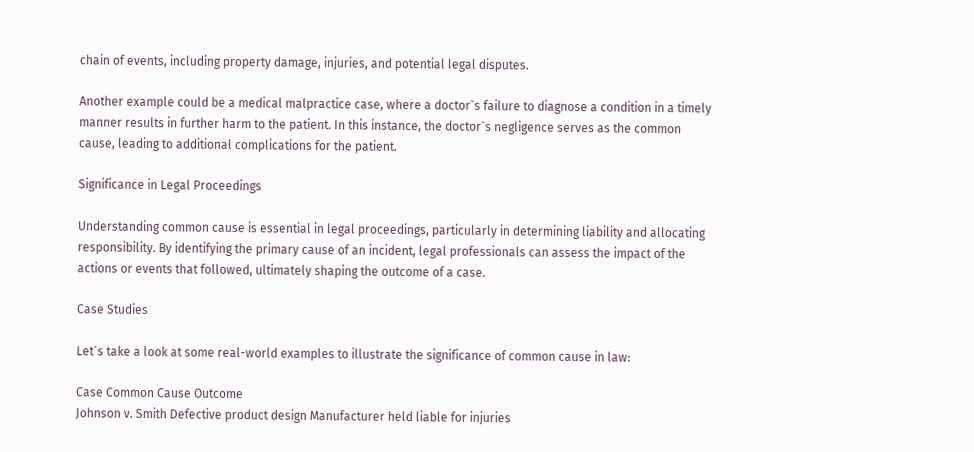chain of events, including property damage, injuries, and potential legal disputes.

Another example could be a medical malpractice case, where a doctor`s failure to diagnose a condition in a timely manner results in further harm to the patient. In this instance, the doctor`s negligence serves as the common cause, leading to additional complications for the patient.

Significance in Legal Proceedings

Understanding common cause is essential in legal proceedings, particularly in determining liability and allocating responsibility. By identifying the primary cause of an incident, legal professionals can assess the impact of the actions or events that followed, ultimately shaping the outcome of a case.

Case Studies

Let`s take a look at some real-world examples to illustrate the significance of common cause in law:

Case Common Cause Outcome
Johnson v. Smith Defective product design Manufacturer held liable for injuries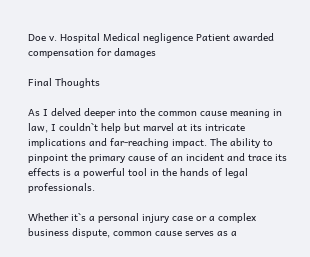Doe v. Hospital Medical negligence Patient awarded compensation for damages

Final Thoughts

As I delved deeper into the common cause meaning in law, I couldn`t help but marvel at its intricate implications and far-reaching impact. The ability to pinpoint the primary cause of an incident and trace its effects is a powerful tool in the hands of legal professionals.

Whether it`s a personal injury case or a complex business dispute, common cause serves as a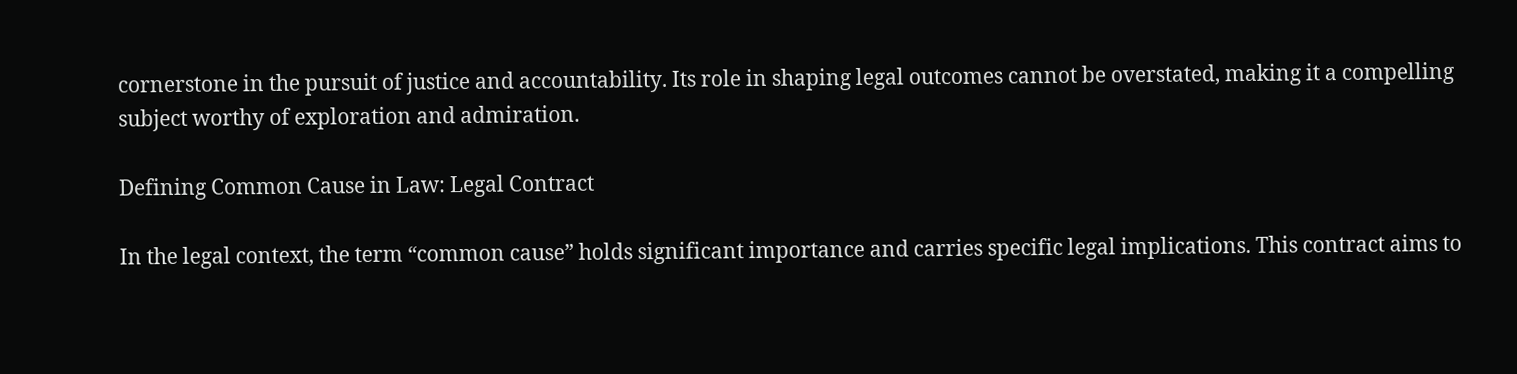cornerstone in the pursuit of justice and accountability. Its role in shaping legal outcomes cannot be overstated, making it a compelling subject worthy of exploration and admiration.

Defining Common Cause in Law: Legal Contract

In the legal context, the term “common cause” holds significant importance and carries specific legal implications. This contract aims to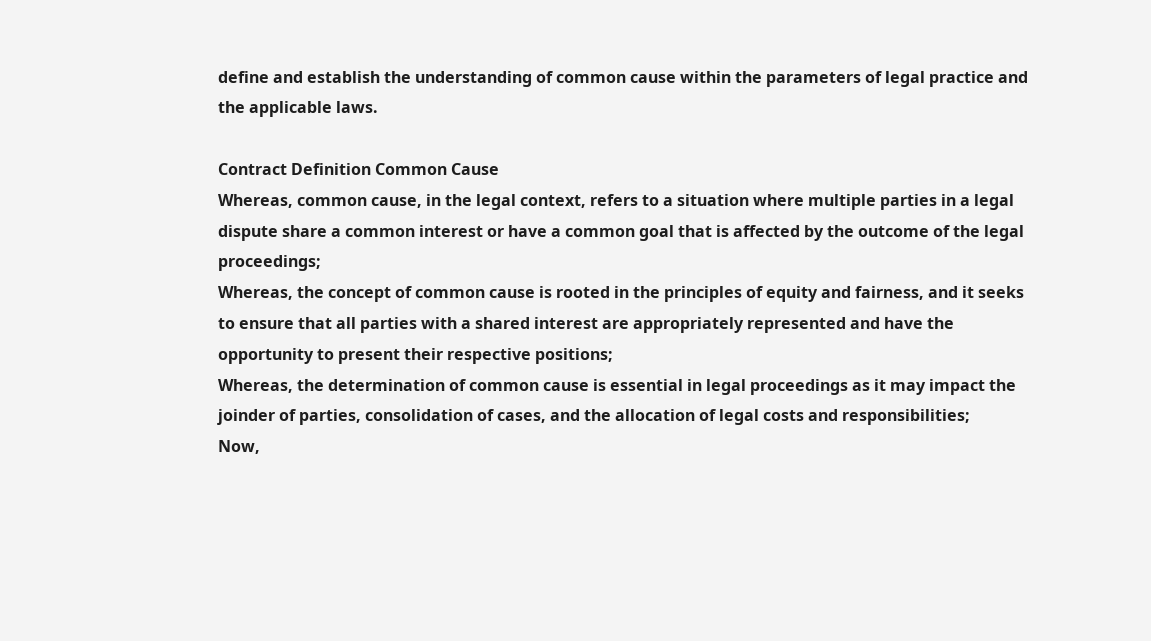define and establish the understanding of common cause within the parameters of legal practice and the applicable laws.

Contract Definition Common Cause
Whereas, common cause, in the legal context, refers to a situation where multiple parties in a legal dispute share a common interest or have a common goal that is affected by the outcome of the legal proceedings;
Whereas, the concept of common cause is rooted in the principles of equity and fairness, and it seeks to ensure that all parties with a shared interest are appropriately represented and have the opportunity to present their respective positions;
Whereas, the determination of common cause is essential in legal proceedings as it may impact the joinder of parties, consolidation of cases, and the allocation of legal costs and responsibilities;
Now,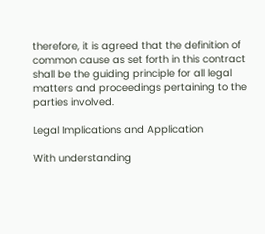therefore, it is agreed that the definition of common cause as set forth in this contract shall be the guiding principle for all legal matters and proceedings pertaining to the parties involved.

Legal Implications and Application

With understanding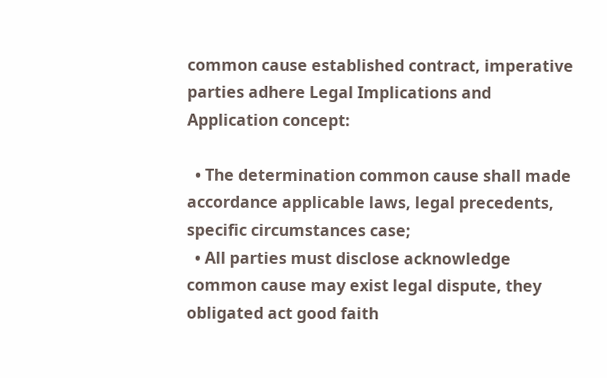common cause established contract, imperative parties adhere Legal Implications and Application concept:

  • The determination common cause shall made accordance applicable laws, legal precedents, specific circumstances case;
  • All parties must disclose acknowledge common cause may exist legal dispute, they obligated act good faith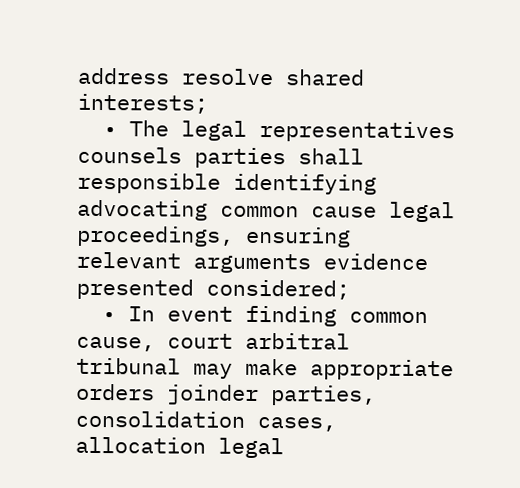address resolve shared interests;
  • The legal representatives counsels parties shall responsible identifying advocating common cause legal proceedings, ensuring relevant arguments evidence presented considered;
  • In event finding common cause, court arbitral tribunal may make appropriate orders joinder parties, consolidation cases, allocation legal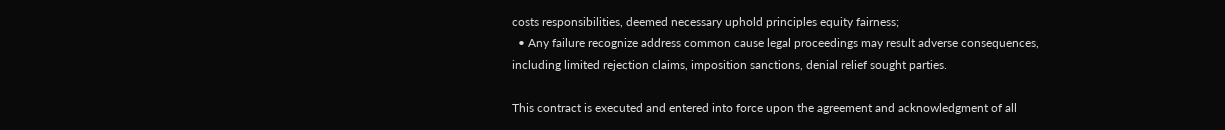costs responsibilities, deemed necessary uphold principles equity fairness;
  • Any failure recognize address common cause legal proceedings may result adverse consequences, including limited rejection claims, imposition sanctions, denial relief sought parties.

This contract is executed and entered into force upon the agreement and acknowledgment of all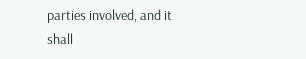parties involved, and it shall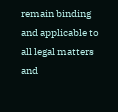remain binding and applicable to all legal matters and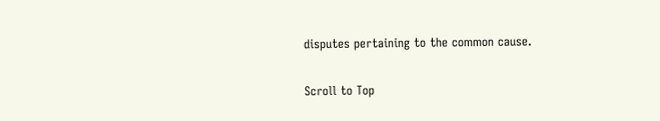disputes pertaining to the common cause.

Scroll to Top